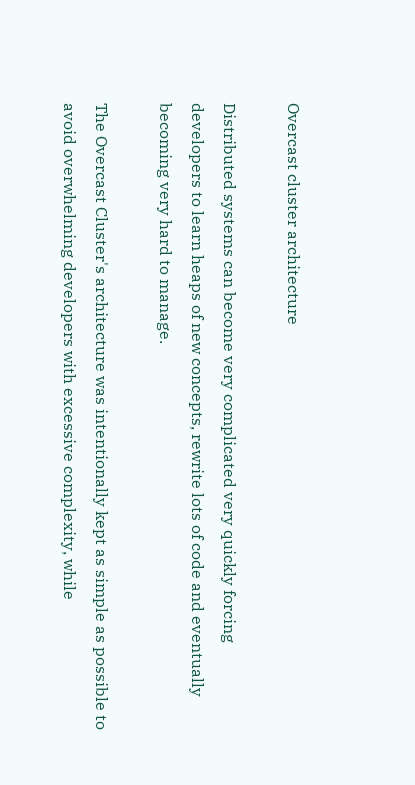Overcast cluster architecture

Distributed systems can become very complicated very quickly forcing developers to learn heaps of new concepts, rewrite lots of code and eventually becoming very hard to manage.

The Overcast Cluster's architecture was intentionally kept as simple as possible to avoid overwhelming developers with excessive complexity, while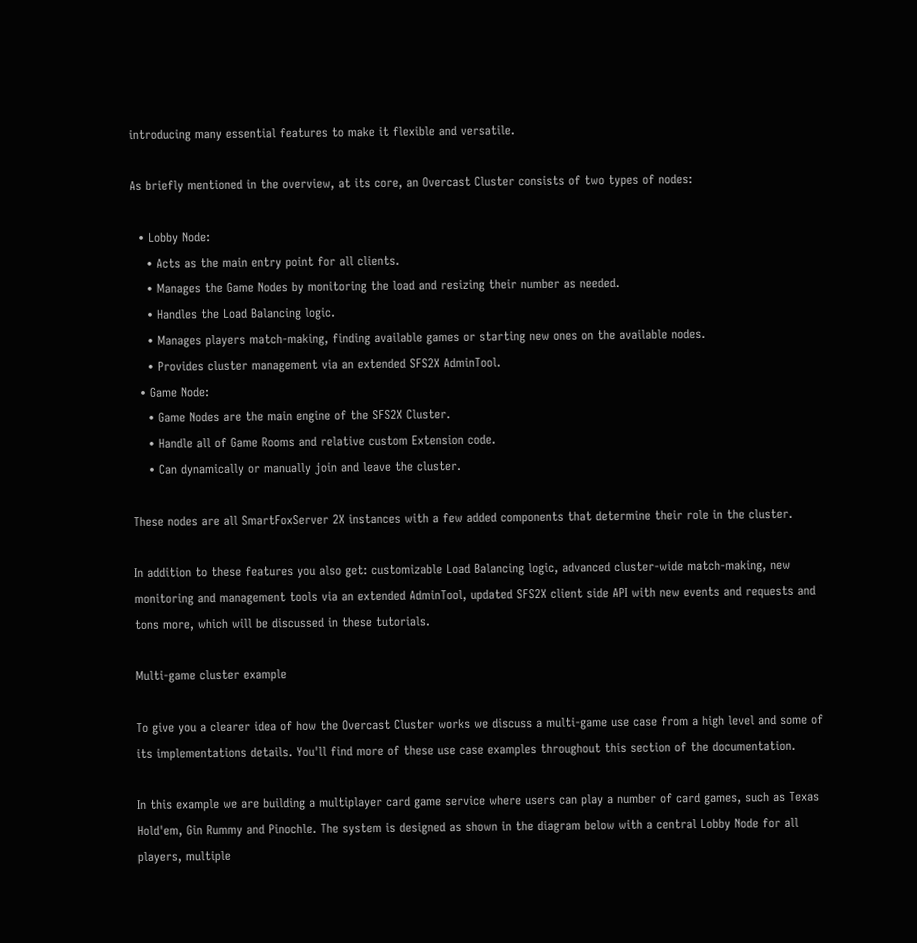introducing many essential features to make it flexible and versatile.

As briefly mentioned in the overview, at its core, an Overcast Cluster consists of two types of nodes:

  • Lobby Node:
    • Acts as the main entry point for all clients.
    • Manages the Game Nodes by monitoring the load and resizing their number as needed.
    • Handles the Load Balancing logic.
    • Manages players match-making, finding available games or starting new ones on the available nodes.
    • Provides cluster management via an extended SFS2X AdminTool.
  • Game Node:
    • Game Nodes are the main engine of the SFS2X Cluster.
    • Handle all of Game Rooms and relative custom Extension code.
    • Can dynamically or manually join and leave the cluster.

These nodes are all SmartFoxServer 2X instances with a few added components that determine their role in the cluster.

In addition to these features you also get: customizable Load Balancing logic, advanced cluster-wide match-making, new monitoring and management tools via an extended AdminTool, updated SFS2X client side API with new events and requests and tons more, which will be discussed in these tutorials.

Multi-game cluster example

To give you a clearer idea of how the Overcast Cluster works we discuss a multi-game use case from a high level and some of its implementations details. You'll find more of these use case examples throughout this section of the documentation.

In this example we are building a multiplayer card game service where users can play a number of card games, such as Texas Hold'em, Gin Rummy and Pinochle. The system is designed as shown in the diagram below with a central Lobby Node for all players, multiple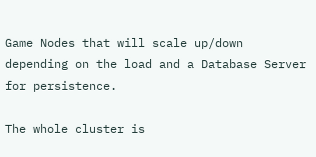Game Nodes that will scale up/down depending on the load and a Database Server for persistence.

The whole cluster is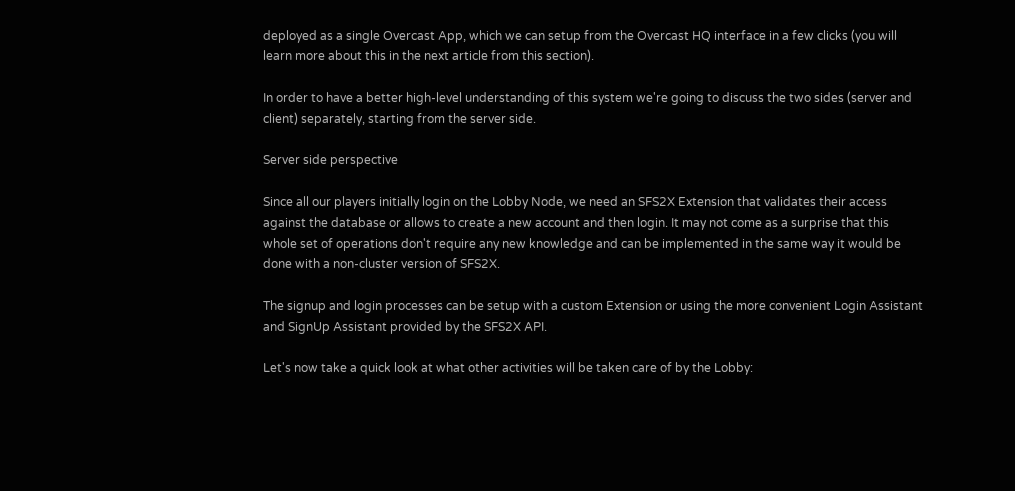deployed as a single Overcast App, which we can setup from the Overcast HQ interface in a few clicks (you will learn more about this in the next article from this section).

In order to have a better high-level understanding of this system we're going to discuss the two sides (server and client) separately, starting from the server side.

Server side perspective

Since all our players initially login on the Lobby Node, we need an SFS2X Extension that validates their access against the database or allows to create a new account and then login. It may not come as a surprise that this whole set of operations don't require any new knowledge and can be implemented in the same way it would be done with a non-cluster version of SFS2X.

The signup and login processes can be setup with a custom Extension or using the more convenient Login Assistant and SignUp Assistant provided by the SFS2X API.

Let's now take a quick look at what other activities will be taken care of by the Lobby: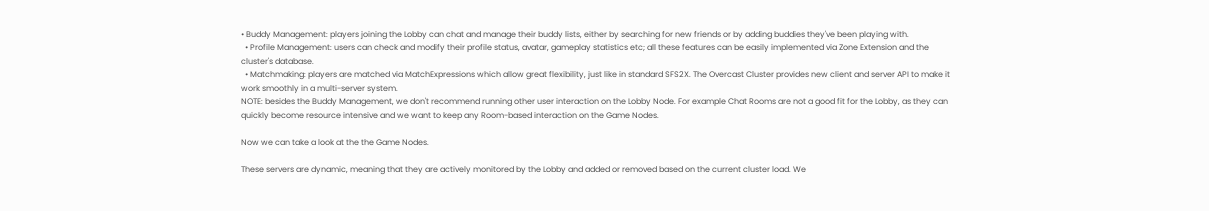• Buddy Management: players joining the Lobby can chat and manage their buddy lists, either by searching for new friends or by adding buddies they've been playing with.
  • Profile Management: users can check and modify their profile status, avatar, gameplay statistics etc; all these features can be easily implemented via Zone Extension and the cluster's database.
  • Matchmaking: players are matched via MatchExpressions which allow great flexibility, just like in standard SFS2X. The Overcast Cluster provides new client and server API to make it work smoothly in a multi-server system.
NOTE: besides the Buddy Management, we don't recommend running other user interaction on the Lobby Node. For example Chat Rooms are not a good fit for the Lobby, as they can quickly become resource intensive and we want to keep any Room-based interaction on the Game Nodes.

Now we can take a look at the the Game Nodes.

These servers are dynamic, meaning that they are actively monitored by the Lobby and added or removed based on the current cluster load. We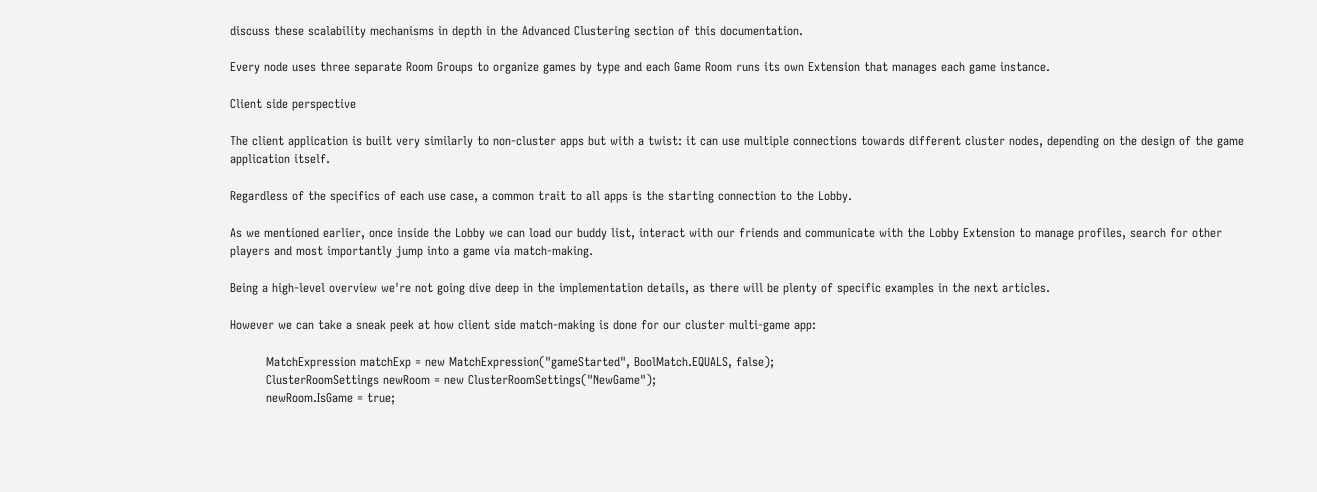discuss these scalability mechanisms in depth in the Advanced Clustering section of this documentation.

Every node uses three separate Room Groups to organize games by type and each Game Room runs its own Extension that manages each game instance.

Client side perspective

The client application is built very similarly to non-cluster apps but with a twist: it can use multiple connections towards different cluster nodes, depending on the design of the game application itself.

Regardless of the specifics of each use case, a common trait to all apps is the starting connection to the Lobby.

As we mentioned earlier, once inside the Lobby we can load our buddy list, interact with our friends and communicate with the Lobby Extension to manage profiles, search for other players and most importantly jump into a game via match-making.

Being a high-level overview we're not going dive deep in the implementation details, as there will be plenty of specific examples in the next articles.

However we can take a sneak peek at how client side match-making is done for our cluster multi-game app:

         MatchExpression matchExp = new MatchExpression("gameStarted", BoolMatch.EQUALS, false);
         ClusterRoomSettings newRoom = new ClusterRoomSettings("NewGame");
         newRoom.IsGame = true;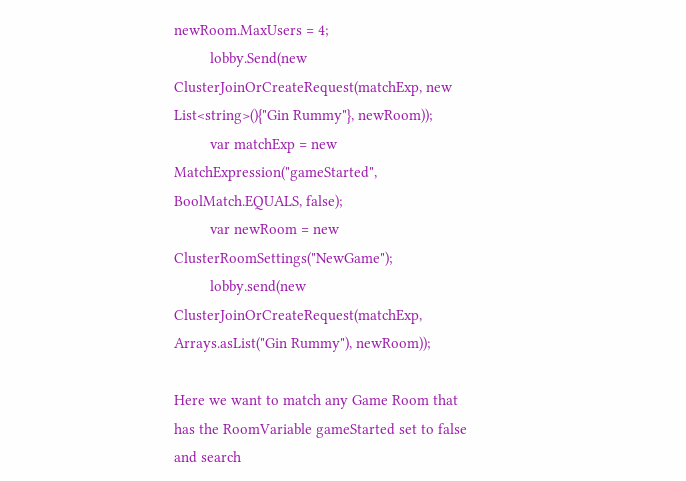newRoom.MaxUsers = 4;
         lobby.Send(new ClusterJoinOrCreateRequest(matchExp, new List<string>(){"Gin Rummy"}, newRoom));
         var matchExp = new MatchExpression("gameStarted", BoolMatch.EQUALS, false);
         var newRoom = new ClusterRoomSettings("NewGame");
         lobby.send(new ClusterJoinOrCreateRequest(matchExp, Arrays.asList("Gin Rummy"), newRoom));

Here we want to match any Game Room that has the RoomVariable gameStarted set to false and search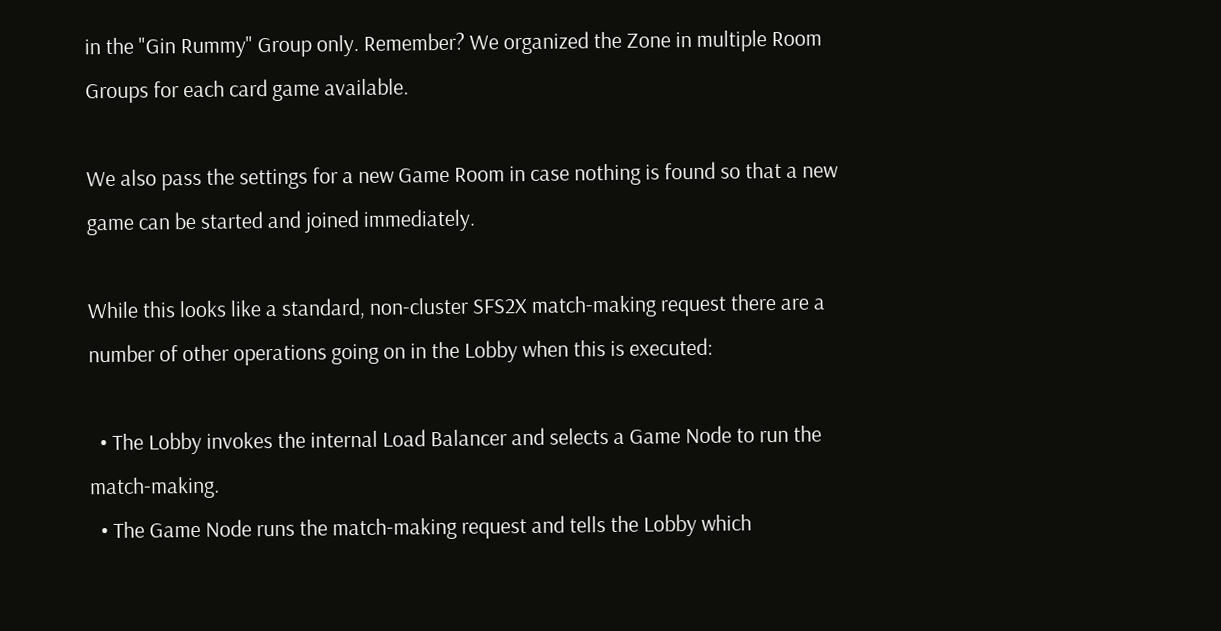in the "Gin Rummy" Group only. Remember? We organized the Zone in multiple Room Groups for each card game available.

We also pass the settings for a new Game Room in case nothing is found so that a new game can be started and joined immediately.

While this looks like a standard, non-cluster SFS2X match-making request there are a number of other operations going on in the Lobby when this is executed:

  • The Lobby invokes the internal Load Balancer and selects a Game Node to run the match-making.
  • The Game Node runs the match-making request and tells the Lobby which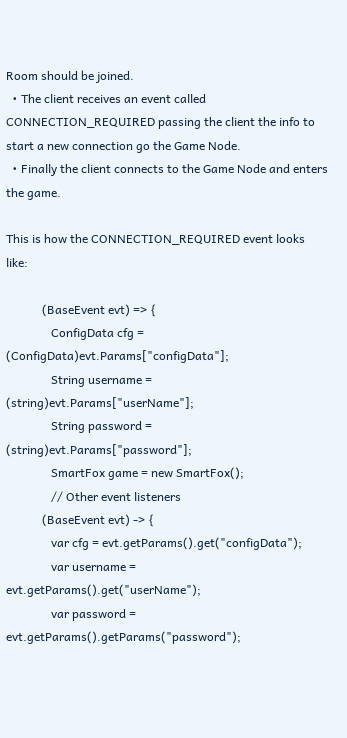Room should be joined.
  • The client receives an event called CONNECTION_REQUIRED passing the client the info to start a new connection go the Game Node.
  • Finally the client connects to the Game Node and enters the game.

This is how the CONNECTION_REQUIRED event looks like:

            (BaseEvent evt) => {
               ConfigData cfg = (ConfigData)evt.Params["configData"];
               String username = (string)evt.Params["userName"];
               String password = (string)evt.Params["password"];
               SmartFox game = new SmartFox();
               // Other event listeners
            (BaseEvent evt) -> {
               var cfg = evt.getParams().get("configData");
               var username = evt.getParams().get("userName");
               var password = evt.getParams().getParams("password");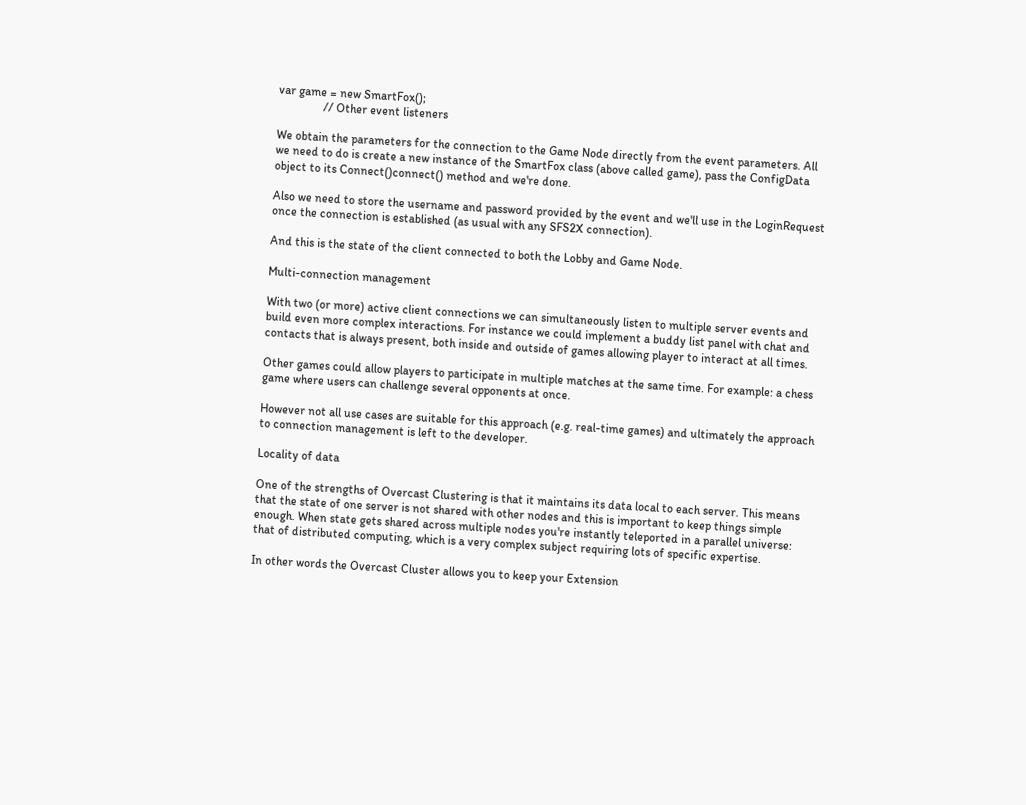var game = new SmartFox();
               // Other event listeners

We obtain the parameters for the connection to the Game Node directly from the event parameters. All we need to do is create a new instance of the SmartFox class (above called game), pass the ConfigData object to its Connect()connect() method and we're done.

Also we need to store the username and password provided by the event and we'll use in the LoginRequest once the connection is established (as usual with any SFS2X connection).

And this is the state of the client connected to both the Lobby and Game Node.

Multi-connection management

With two (or more) active client connections we can simultaneously listen to multiple server events and build even more complex interactions. For instance we could implement a buddy list panel with chat and contacts that is always present, both inside and outside of games allowing player to interact at all times.

Other games could allow players to participate in multiple matches at the same time. For example: a chess game where users can challenge several opponents at once.

However not all use cases are suitable for this approach (e.g. real-time games) and ultimately the approach to connection management is left to the developer.

Locality of data

One of the strengths of Overcast Clustering is that it maintains its data local to each server. This means that the state of one server is not shared with other nodes and this is important to keep things simple enough. When state gets shared across multiple nodes you're instantly teleported in a parallel universe: that of distributed computing, which is a very complex subject requiring lots of specific expertise.

In other words the Overcast Cluster allows you to keep your Extension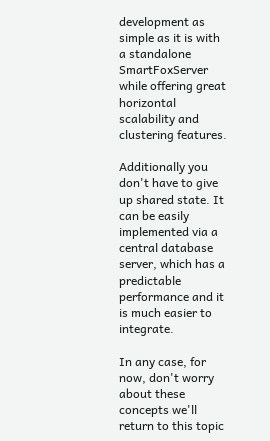development as simple as it is with a standalone SmartFoxServer while offering great horizontal scalability and clustering features.

Additionally you don't have to give up shared state. It can be easily implemented via a central database server, which has a predictable performance and it is much easier to integrate.

In any case, for now, don't worry about these concepts we'll return to this topic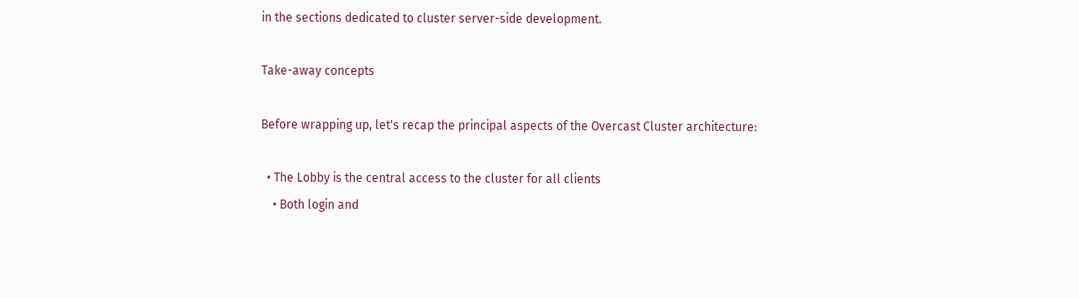in the sections dedicated to cluster server-side development.

Take-away concepts

Before wrapping up, let's recap the principal aspects of the Overcast Cluster architecture:

  • The Lobby is the central access to the cluster for all clients
    • Both login and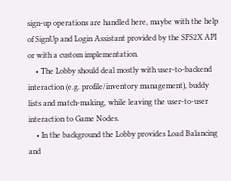sign-up operations are handled here, maybe with the help of SignUp and Login Assistant provided by the SFS2X API or with a custom implementation.
    • The Lobby should deal mostly with user-to-backend interaction (e.g. profile/inventory management), buddy lists and match-making, while leaving the user-to-user interaction to Game Nodes.
    • In the background the Lobby provides Load Balancing and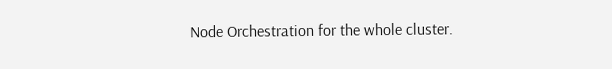Node Orchestration for the whole cluster.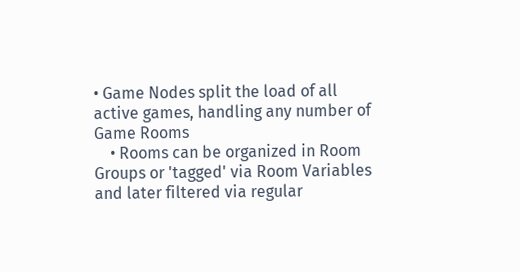• Game Nodes split the load of all active games, handling any number of Game Rooms
    • Rooms can be organized in Room Groups or 'tagged' via Room Variables and later filtered via regular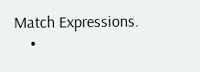Match Expressions.
    •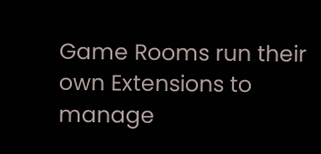Game Rooms run their own Extensions to manage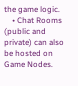the game logic.
    • Chat Rooms (public and private) can also be hosted on Game Nodes.